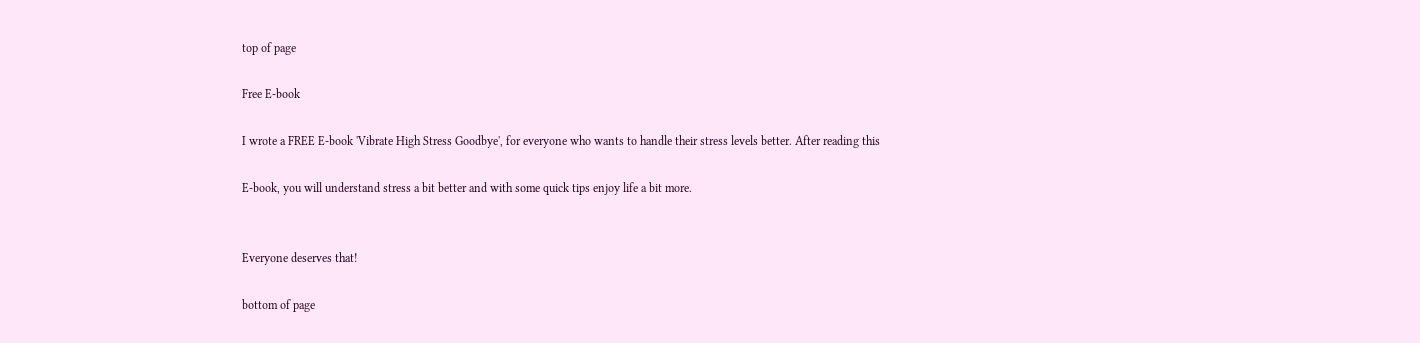top of page

Free E-book

I wrote a FREE E-book 'Vibrate High Stress Goodbye', for everyone who wants to handle their stress levels better. After reading this

E-book, you will understand stress a bit better and with some quick tips enjoy life a bit more.


Everyone deserves that!

bottom of page